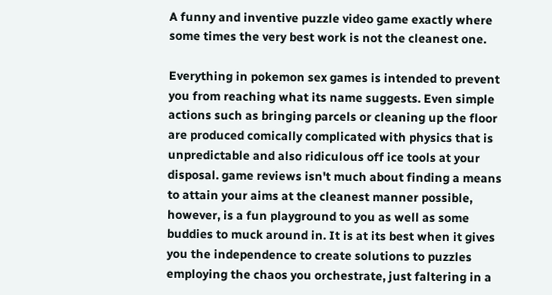A funny and inventive puzzle video game exactly where some times the very best work is not the cleanest one.

Everything in pokemon sex games is intended to prevent you from reaching what its name suggests. Even simple actions such as bringing parcels or cleaning up the floor are produced comically complicated with physics that is unpredictable and also ridiculous off ice tools at your disposal. game reviews isn't much about finding a means to attain your aims at the cleanest manner possible, however, is a fun playground to you as well as some buddies to muck around in. It is at its best when it gives you the independence to create solutions to puzzles employing the chaos you orchestrate, just faltering in a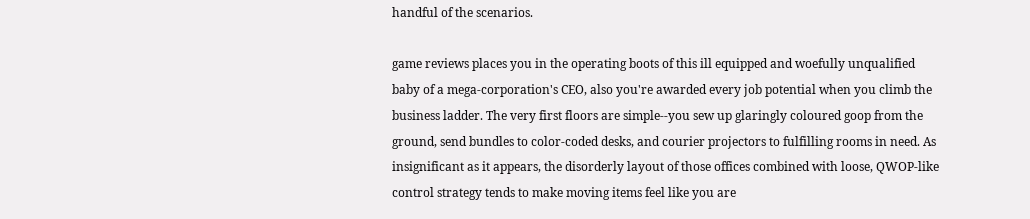handful of the scenarios.

game reviews places you in the operating boots of this ill equipped and woefully unqualified baby of a mega-corporation's CEO, also you're awarded every job potential when you climb the business ladder. The very first floors are simple--you sew up glaringly coloured goop from the ground, send bundles to color-coded desks, and courier projectors to fulfilling rooms in need. As insignificant as it appears, the disorderly layout of those offices combined with loose, QWOP-like control strategy tends to make moving items feel like you are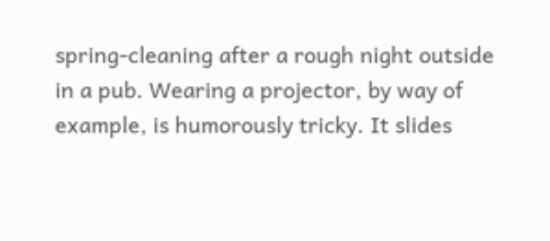spring-cleaning after a rough night outside in a pub. Wearing a projector, by way of example, is humorously tricky. It slides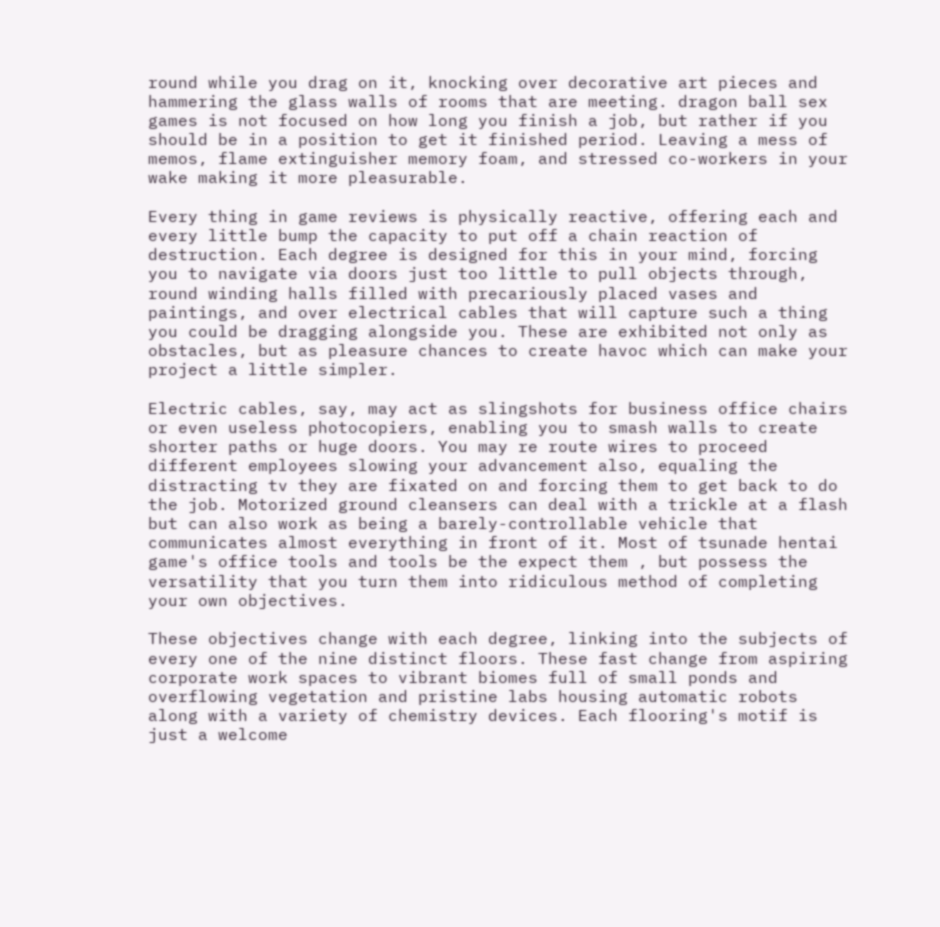round while you drag on it, knocking over decorative art pieces and hammering the glass walls of rooms that are meeting. dragon ball sex games is not focused on how long you finish a job, but rather if you should be in a position to get it finished period. Leaving a mess of memos, flame extinguisher memory foam, and stressed co-workers in your wake making it more pleasurable.

Every thing in game reviews is physically reactive, offering each and every little bump the capacity to put off a chain reaction of destruction. Each degree is designed for this in your mind, forcing you to navigate via doors just too little to pull objects through, round winding halls filled with precariously placed vases and paintings, and over electrical cables that will capture such a thing you could be dragging alongside you. These are exhibited not only as obstacles, but as pleasure chances to create havoc which can make your project a little simpler.

Electric cables, say, may act as slingshots for business office chairs or even useless photocopiers, enabling you to smash walls to create shorter paths or huge doors. You may re route wires to proceed different employees slowing your advancement also, equaling the distracting tv they are fixated on and forcing them to get back to do the job. Motorized ground cleansers can deal with a trickle at a flash but can also work as being a barely-controllable vehicle that communicates almost everything in front of it. Most of tsunade hentai game's office tools and tools be the expect them , but possess the versatility that you turn them into ridiculous method of completing your own objectives.

These objectives change with each degree, linking into the subjects of every one of the nine distinct floors. These fast change from aspiring corporate work spaces to vibrant biomes full of small ponds and overflowing vegetation and pristine labs housing automatic robots along with a variety of chemistry devices. Each flooring's motif is just a welcome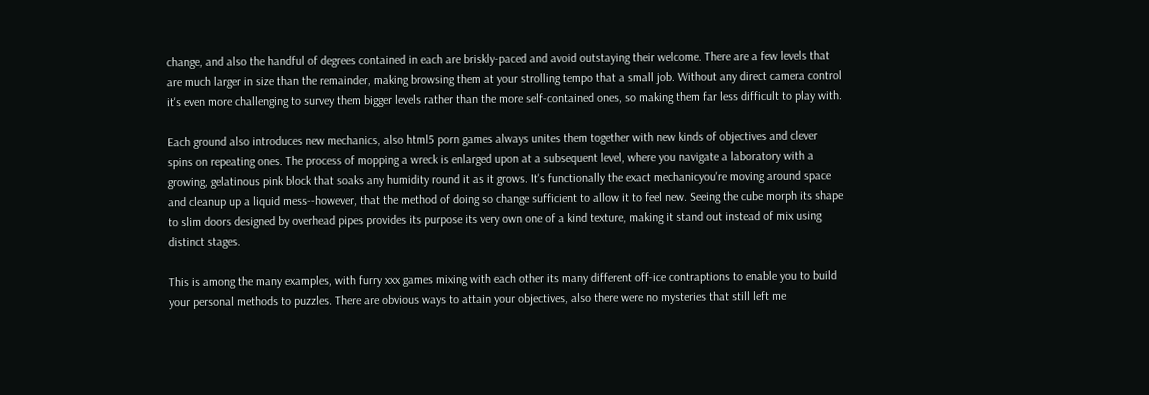change, and also the handful of degrees contained in each are briskly-paced and avoid outstaying their welcome. There are a few levels that are much larger in size than the remainder, making browsing them at your strolling tempo that a small job. Without any direct camera control it's even more challenging to survey them bigger levels rather than the more self-contained ones, so making them far less difficult to play with.

Each ground also introduces new mechanics, also html5 porn games always unites them together with new kinds of objectives and clever spins on repeating ones. The process of mopping a wreck is enlarged upon at a subsequent level, where you navigate a laboratory with a growing, gelatinous pink block that soaks any humidity round it as it grows. It's functionally the exact mechanicyou're moving around space and cleanup up a liquid mess--however, that the method of doing so change sufficient to allow it to feel new. Seeing the cube morph its shape to slim doors designed by overhead pipes provides its purpose its very own one of a kind texture, making it stand out instead of mix using distinct stages.

This is among the many examples, with furry xxx games mixing with each other its many different off-ice contraptions to enable you to build your personal methods to puzzles. There are obvious ways to attain your objectives, also there were no mysteries that still left me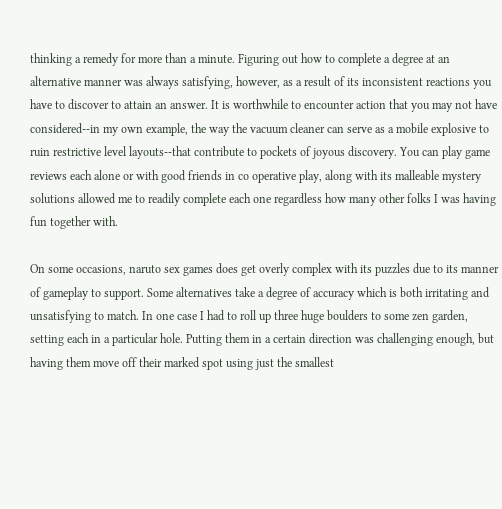thinking a remedy for more than a minute. Figuring out how to complete a degree at an alternative manner was always satisfying, however, as a result of its inconsistent reactions you have to discover to attain an answer. It is worthwhile to encounter action that you may not have considered--in my own example, the way the vacuum cleaner can serve as a mobile explosive to ruin restrictive level layouts--that contribute to pockets of joyous discovery. You can play game reviews each alone or with good friends in co operative play, along with its malleable mystery solutions allowed me to readily complete each one regardless how many other folks I was having fun together with.

On some occasions, naruto sex games does get overly complex with its puzzles due to its manner of gameplay to support. Some alternatives take a degree of accuracy which is both irritating and unsatisfying to match. In one case I had to roll up three huge boulders to some zen garden, setting each in a particular hole. Putting them in a certain direction was challenging enough, but having them move off their marked spot using just the smallest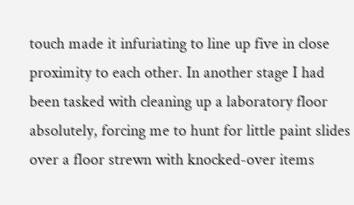touch made it infuriating to line up five in close proximity to each other. In another stage I had been tasked with cleaning up a laboratory floor absolutely, forcing me to hunt for little paint slides over a floor strewn with knocked-over items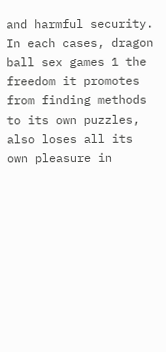and harmful security. In each cases, dragon ball sex games 1 the freedom it promotes from finding methods to its own puzzles, also loses all its own pleasure in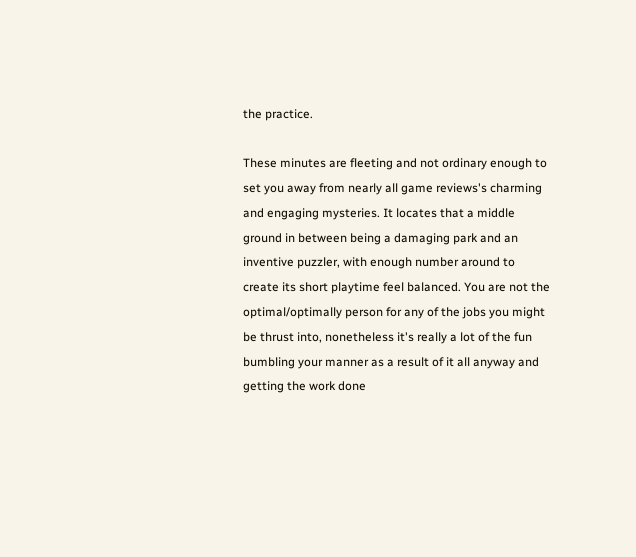the practice.

These minutes are fleeting and not ordinary enough to set you away from nearly all game reviews's charming and engaging mysteries. It locates that a middle ground in between being a damaging park and an inventive puzzler, with enough number around to create its short playtime feel balanced. You are not the optimal/optimally person for any of the jobs you might be thrust into, nonetheless it's really a lot of the fun bumbling your manner as a result of it all anyway and getting the work done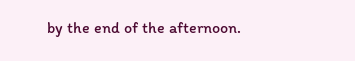by the end of the afternoon.